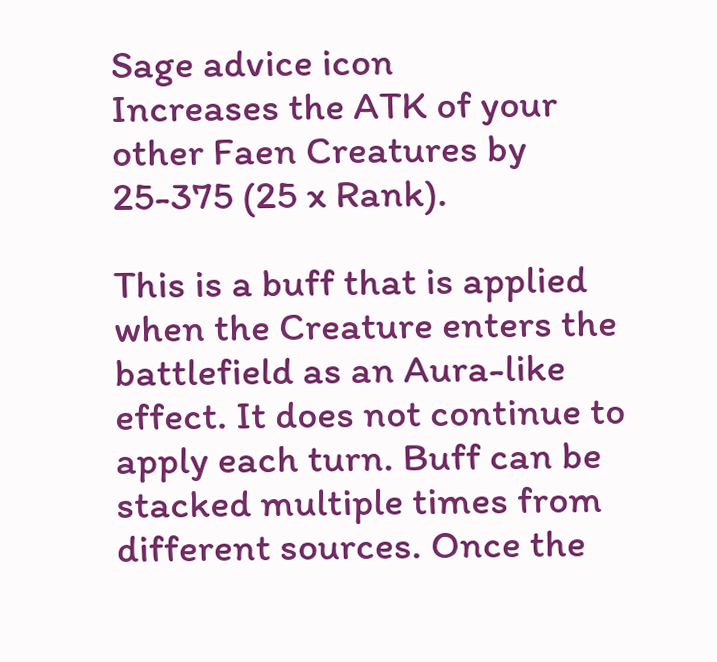Sage advice icon
Increases the ATK of your other Faen Creatures by 25-375 (25 x Rank).

This is a buff that is applied when the Creature enters the battlefield as an Aura-like effect. It does not continue to apply each turn. Buff can be stacked multiple times from different sources. Once the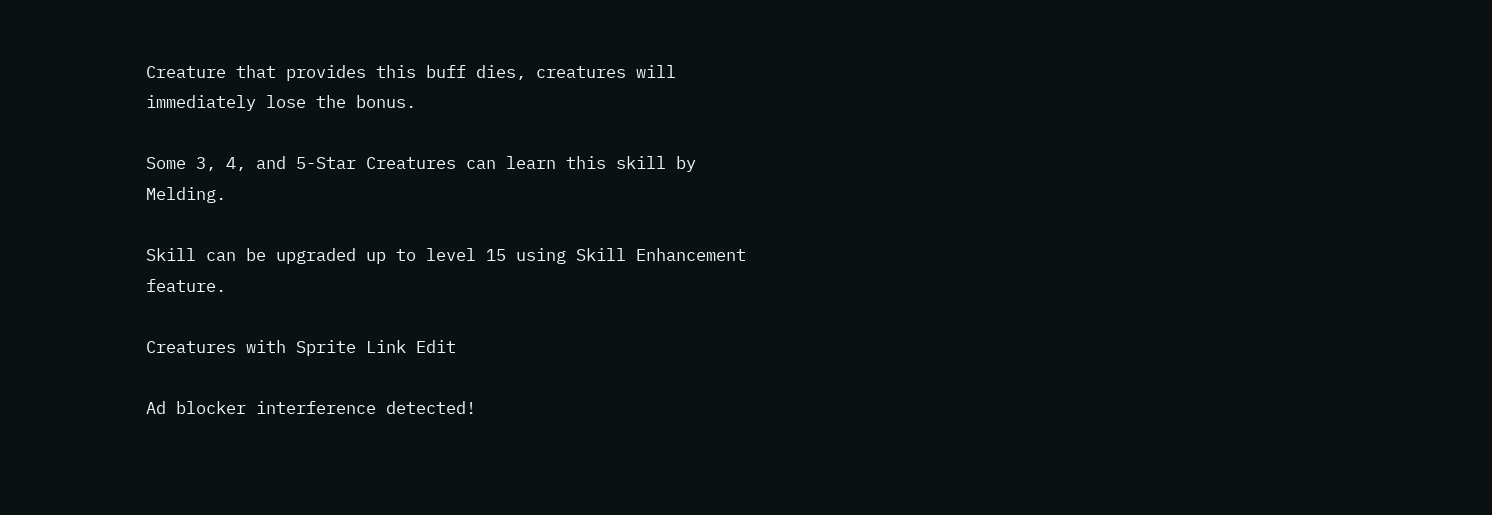Creature that provides this buff dies, creatures will immediately lose the bonus.

Some 3, 4, and 5-Star Creatures can learn this skill by Melding.

Skill can be upgraded up to level 15 using Skill Enhancement feature.

Creatures with Sprite Link Edit

Ad blocker interference detected!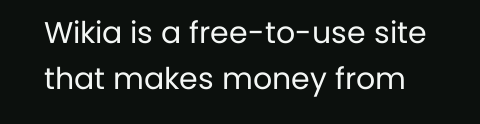Wikia is a free-to-use site that makes money from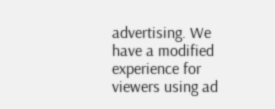advertising. We have a modified experience for viewers using ad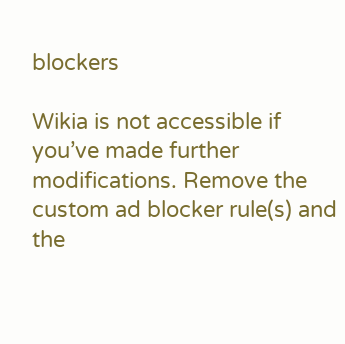blockers

Wikia is not accessible if you’ve made further modifications. Remove the custom ad blocker rule(s) and the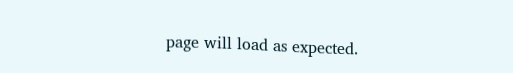page will load as expected.